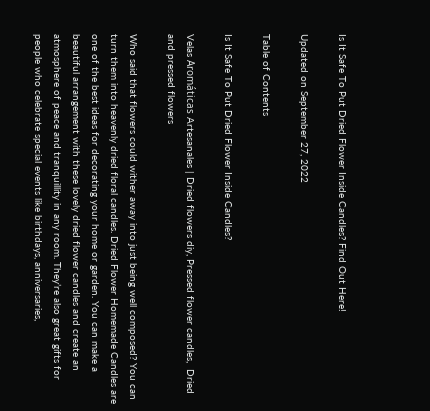Is It Safe To Put Dried Flower Inside Candles? Find Out Here!

Updated on September 27, 2022

Table of Contents

Is It Safe To Put Dried Flower Inside Candles?

Velas Aromáticas Artesanales | Dried flowers diy, Pressed flower candles,  Dried and pressed flowers

Who said that flowers could wither away into just being well composed? You can turn them into heavenly dried floral candles. Dried Flower Homemade Candles are one of the best ideas for decorating your home or garden. You can make a beautiful arrangement with these lovely dried flower candles and create an atmosphere of peace and tranquillity in any room. They’re also great gifts for people who celebrate special events like birthdays, anniversaries,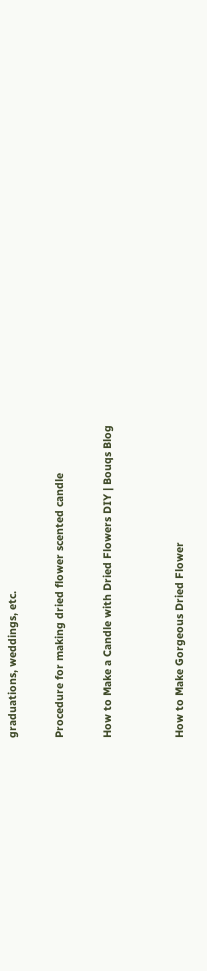graduations, weddings, etc.

Procedure for making dried flower scented candle

How to Make a Candle with Dried Flowers DIY | Bouqs Blog


How to Make Gorgeous Dried Flower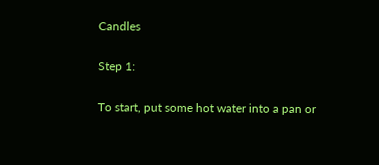Candles

Step 1:

To start, put some hot water into a pan or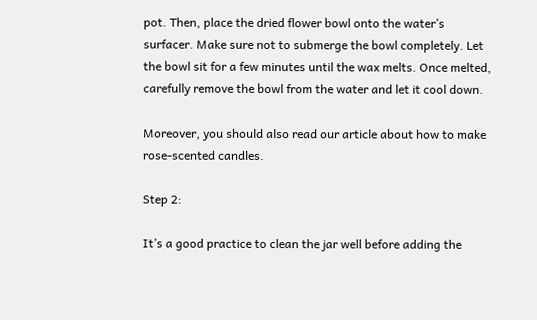pot. Then, place the dried flower bowl onto the water’s surfacer. Make sure not to submerge the bowl completely. Let the bowl sit for a few minutes until the wax melts. Once melted, carefully remove the bowl from the water and let it cool down.

Moreover, you should also read our article about how to make rose-scented candles.

Step 2:

It’s a good practice to clean the jar well before adding the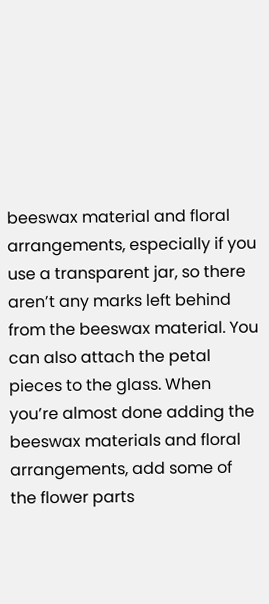beeswax material and floral arrangements, especially if you use a transparent jar, so there aren’t any marks left behind from the beeswax material. You can also attach the petal pieces to the glass. When you’re almost done adding the beeswax materials and floral arrangements, add some of the flower parts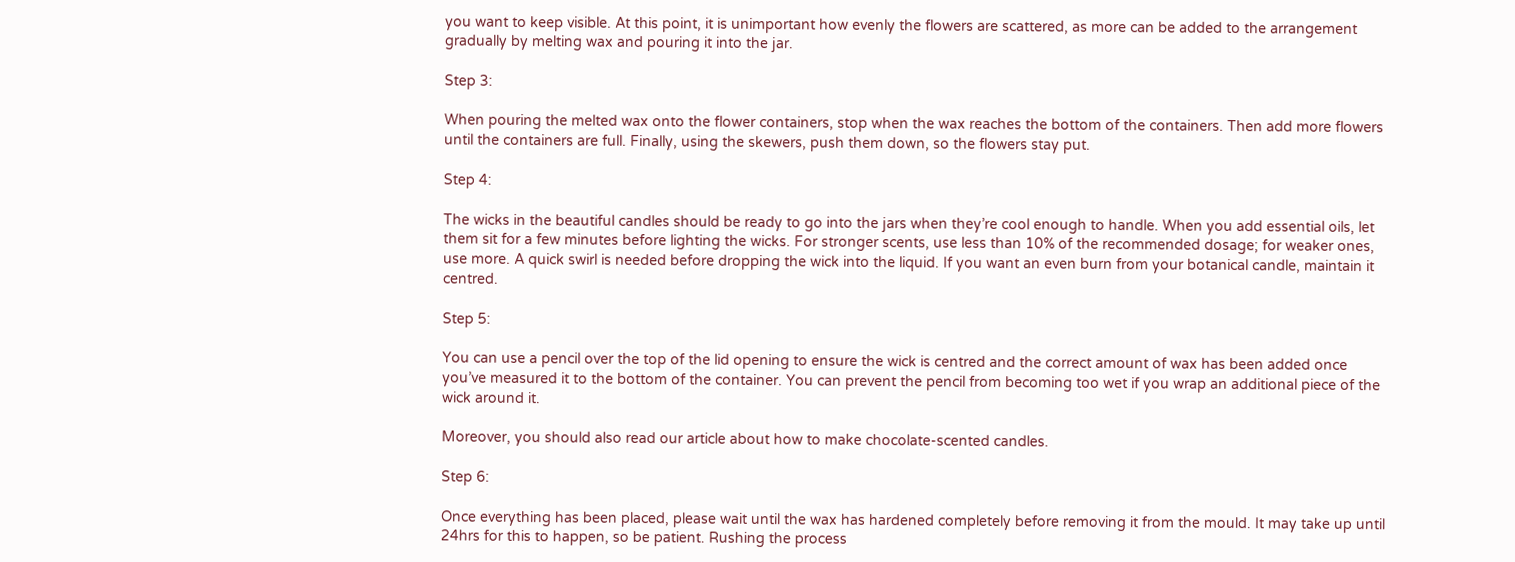you want to keep visible. At this point, it is unimportant how evenly the flowers are scattered, as more can be added to the arrangement gradually by melting wax and pouring it into the jar.

Step 3:

When pouring the melted wax onto the flower containers, stop when the wax reaches the bottom of the containers. Then add more flowers until the containers are full. Finally, using the skewers, push them down, so the flowers stay put.

Step 4:

The wicks in the beautiful candles should be ready to go into the jars when they’re cool enough to handle. When you add essential oils, let them sit for a few minutes before lighting the wicks. For stronger scents, use less than 10% of the recommended dosage; for weaker ones, use more. A quick swirl is needed before dropping the wick into the liquid. If you want an even burn from your botanical candle, maintain it centred.

Step 5:

You can use a pencil over the top of the lid opening to ensure the wick is centred and the correct amount of wax has been added once you’ve measured it to the bottom of the container. You can prevent the pencil from becoming too wet if you wrap an additional piece of the wick around it.

Moreover, you should also read our article about how to make chocolate-scented candles.

Step 6:

Once everything has been placed, please wait until the wax has hardened completely before removing it from the mould. It may take up until 24hrs for this to happen, so be patient. Rushing the process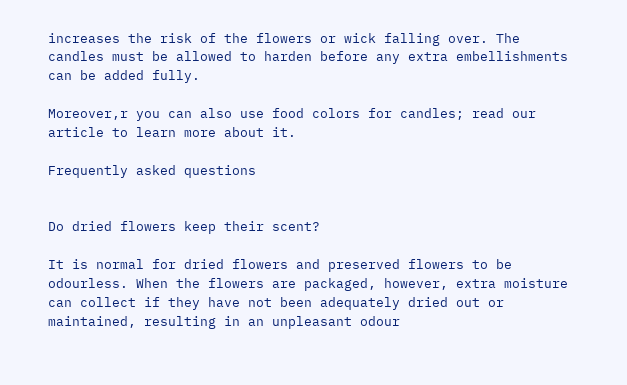increases the risk of the flowers or wick falling over. The candles must be allowed to harden before any extra embellishments can be added fully.

Moreover,r you can also use food colors for candles; read our article to learn more about it.

Frequently asked questions


Do dried flowers keep their scent?

It is normal for dried flowers and preserved flowers to be odourless. When the flowers are packaged, however, extra moisture can collect if they have not been adequately dried out or maintained, resulting in an unpleasant odour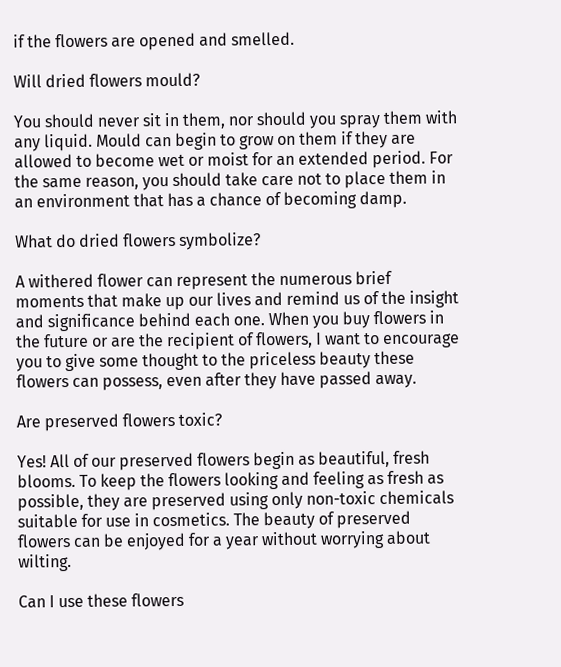if the flowers are opened and smelled.

Will dried flowers mould?

You should never sit in them, nor should you spray them with any liquid. Mould can begin to grow on them if they are allowed to become wet or moist for an extended period. For the same reason, you should take care not to place them in an environment that has a chance of becoming damp.

What do dried flowers symbolize?

A withered flower can represent the numerous brief moments that make up our lives and remind us of the insight and significance behind each one. When you buy flowers in the future or are the recipient of flowers, I want to encourage you to give some thought to the priceless beauty these flowers can possess, even after they have passed away.

Are preserved flowers toxic?

Yes! All of our preserved flowers begin as beautiful, fresh blooms. To keep the flowers looking and feeling as fresh as possible, they are preserved using only non-toxic chemicals suitable for use in cosmetics. The beauty of preserved flowers can be enjoyed for a year without worrying about wilting.

Can I use these flowers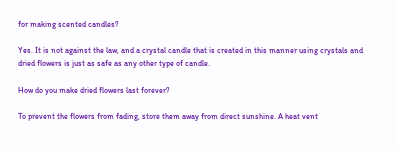for making scented candles?

Yes. It is not against the law, and a crystal candle that is created in this manner using crystals and dried flowers is just as safe as any other type of candle.

How do you make dried flowers last forever?

To prevent the flowers from fading, store them away from direct sunshine. A heat vent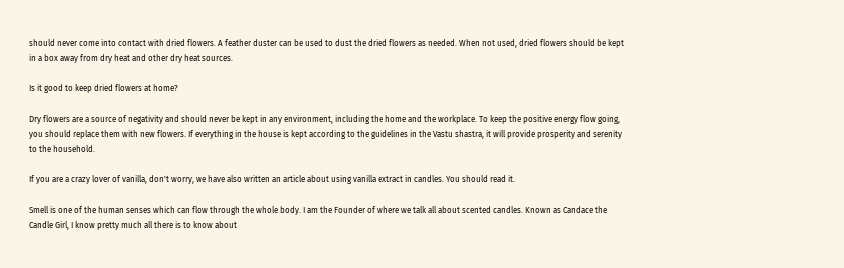should never come into contact with dried flowers. A feather duster can be used to dust the dried flowers as needed. When not used, dried flowers should be kept in a box away from dry heat and other dry heat sources.

Is it good to keep dried flowers at home?

Dry flowers are a source of negativity and should never be kept in any environment, including the home and the workplace. To keep the positive energy flow going, you should replace them with new flowers. If everything in the house is kept according to the guidelines in the Vastu shastra, it will provide prosperity and serenity to the household.

If you are a crazy lover of vanilla, don't worry, we have also written an article about using vanilla extract in candles. You should read it.

Smell is one of the human senses which can flow through the whole body. I am the Founder of where we talk all about scented candles. Known as Candace the Candle Girl, I know pretty much all there is to know about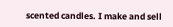scented candles. I make and sell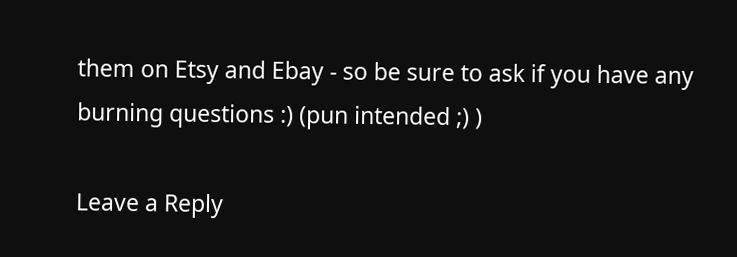them on Etsy and Ebay - so be sure to ask if you have any burning questions :) (pun intended ;) )

Leave a Reply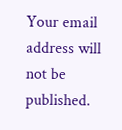Your email address will not be published.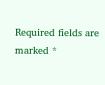Required fields are marked *